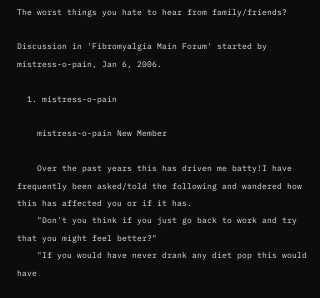The worst things you hate to hear from family/friends?

Discussion in 'Fibromyalgia Main Forum' started by mistress-o-pain, Jan 6, 2006.

  1. mistress-o-pain

    mistress-o-pain New Member

    Over the past years this has driven me batty!I have frequently been asked/told the following and wandered how this has affected you or if it has.
    "Don't you think if you just go back to work and try that you might feel better?"
    "If you would have never drank any diet pop this would have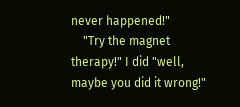never happened!"
    "Try the magnet therapy!" I did "well, maybe you did it wrong!"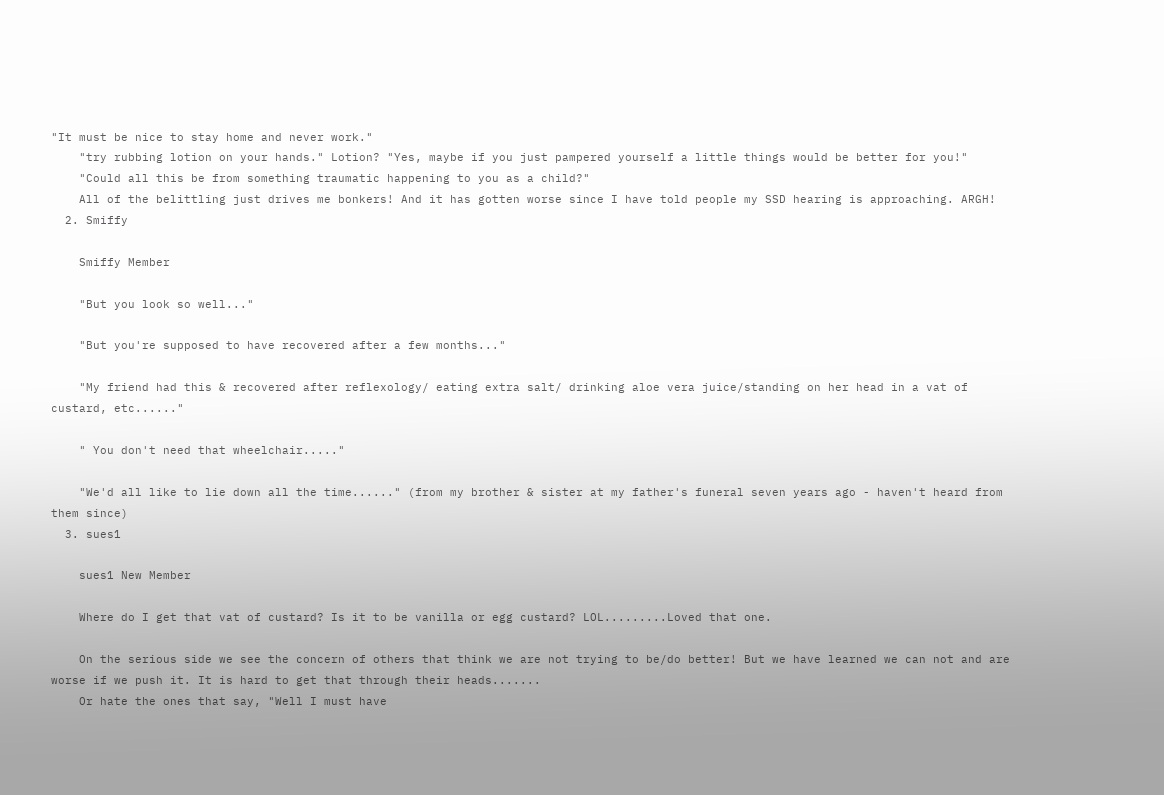"It must be nice to stay home and never work."
    "try rubbing lotion on your hands." Lotion? "Yes, maybe if you just pampered yourself a little things would be better for you!"
    "Could all this be from something traumatic happening to you as a child?"
    All of the belittling just drives me bonkers! And it has gotten worse since I have told people my SSD hearing is approaching. ARGH!
  2. Smiffy

    Smiffy Member

    "But you look so well..."

    "But you're supposed to have recovered after a few months..."

    "My friend had this & recovered after reflexology/ eating extra salt/ drinking aloe vera juice/standing on her head in a vat of custard, etc......"

    " You don't need that wheelchair....."

    "We'd all like to lie down all the time......" (from my brother & sister at my father's funeral seven years ago - haven't heard from them since)
  3. sues1

    sues1 New Member

    Where do I get that vat of custard? Is it to be vanilla or egg custard? LOL.........Loved that one.

    On the serious side we see the concern of others that think we are not trying to be/do better! But we have learned we can not and are worse if we push it. It is hard to get that through their heads.......
    Or hate the ones that say, "Well I must have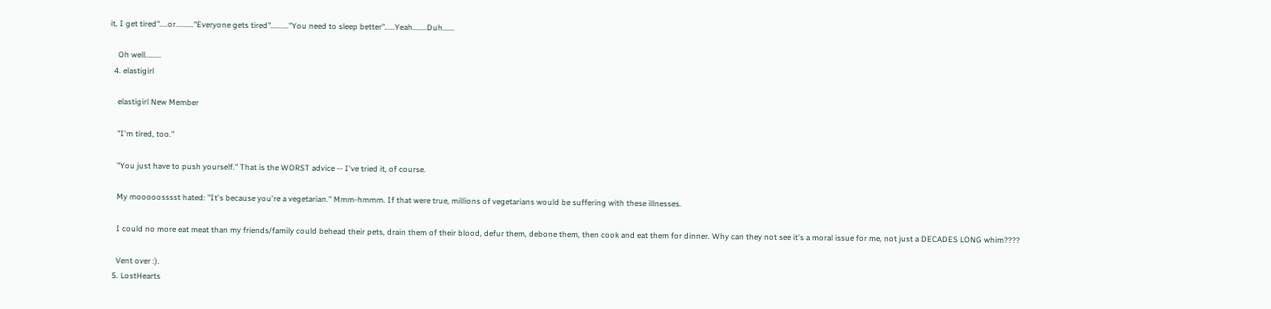it, I get tired"....or........."Everyone gets tired"........."You need to sleep better".....Yeah.......Duh......

    Oh well........
  4. elastigirl

    elastigirl New Member

    "I'm tired, too."

    "You just have to push yourself." That is the WORST advice -- I've tried it, of course.

    My mooooosssst hated: "It's because you're a vegetarian." Mmm-hmmm. If that were true, millions of vegetarians would be suffering with these illnesses.

    I could no more eat meat than my friends/family could behead their pets, drain them of their blood, defur them, debone them, then cook and eat them for dinner. Why can they not see it's a moral issue for me, not just a DECADES LONG whim????

    Vent over :).
  5. LostHearts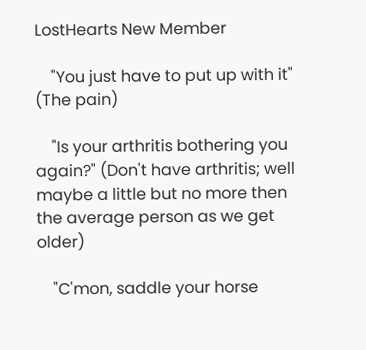LostHearts New Member

    "You just have to put up with it" (The pain)

    "Is your arthritis bothering you again?" (Don't have arthritis; well maybe a little but no more then the average person as we get older)

    "C'mon, saddle your horse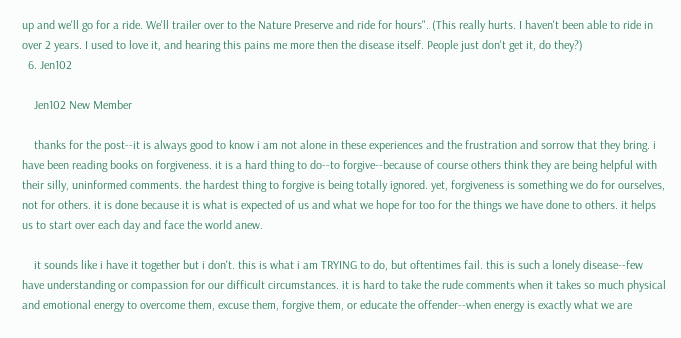up and we'll go for a ride. We'll trailer over to the Nature Preserve and ride for hours". (This really hurts. I haven't been able to ride in over 2 years. I used to love it, and hearing this pains me more then the disease itself. People just don't get it, do they?)
  6. Jen102

    Jen102 New Member

    thanks for the post--it is always good to know i am not alone in these experiences and the frustration and sorrow that they bring. i have been reading books on forgiveness. it is a hard thing to do--to forgive--because of course others think they are being helpful with their silly, uninformed comments. the hardest thing to forgive is being totally ignored. yet, forgiveness is something we do for ourselves, not for others. it is done because it is what is expected of us and what we hope for too for the things we have done to others. it helps us to start over each day and face the world anew.

    it sounds like i have it together but i don't. this is what i am TRYING to do, but oftentimes fail. this is such a lonely disease--few have understanding or compassion for our difficult circumstances. it is hard to take the rude comments when it takes so much physical and emotional energy to overcome them, excuse them, forgive them, or educate the offender--when energy is exactly what we are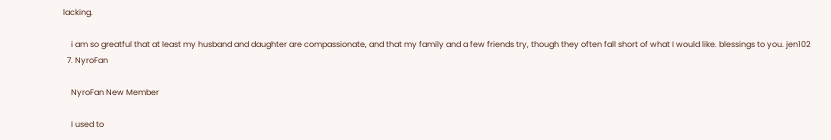lacking.

    i am so greatful that at least my husband and daughter are compassionate, and that my family and a few friends try, though they often fall short of what I would like. blessings to you. jen102
  7. NyroFan

    NyroFan New Member

    I used to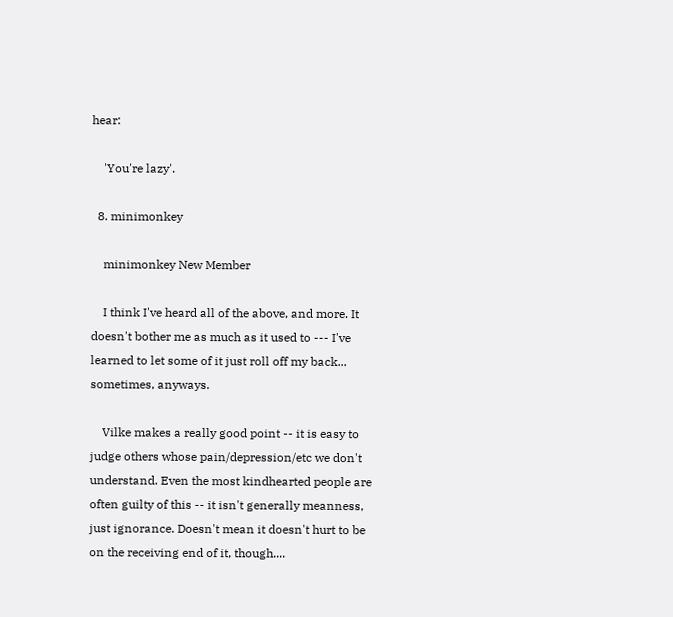hear:

    'You're lazy'.

  8. minimonkey

    minimonkey New Member

    I think I've heard all of the above, and more. It doesn't bother me as much as it used to --- I've learned to let some of it just roll off my back... sometimes, anyways.

    Vilke makes a really good point -- it is easy to judge others whose pain/depression/etc we don't understand. Even the most kindhearted people are often guilty of this -- it isn't generally meanness, just ignorance. Doesn't mean it doesn't hurt to be on the receiving end of it, though....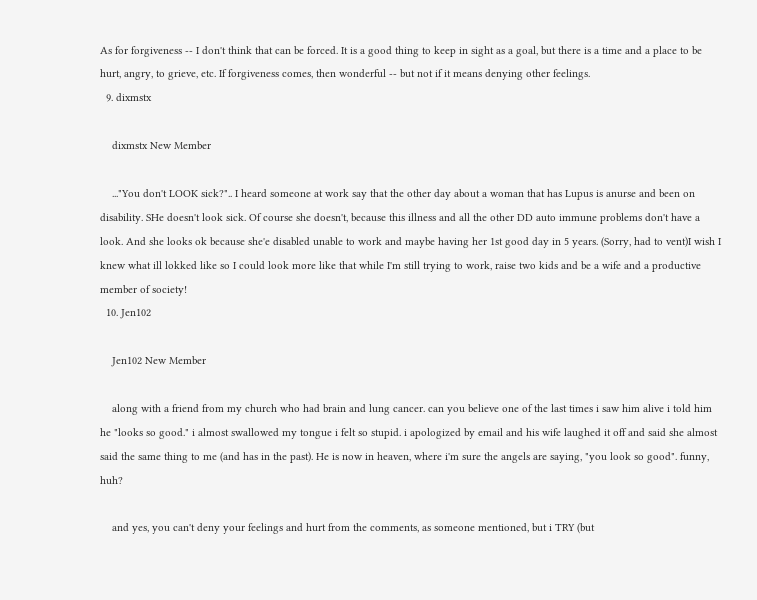As for forgiveness -- I don't think that can be forced. It is a good thing to keep in sight as a goal, but there is a time and a place to be hurt, angry, to grieve, etc. If forgiveness comes, then wonderful -- but not if it means denying other feelings.
  9. dixmstx

    dixmstx New Member

    ..."You don't LOOK sick?".. I heard someone at work say that the other day about a woman that has Lupus is anurse and been on disability. SHe doesn't look sick. Of course she doesn't, because this illness and all the other DD auto immune problems don't have a look. And she looks ok because she'e disabled unable to work and maybe having her 1st good day in 5 years. (Sorry, had to vent)I wish I knew what ill lokked like so I could look more like that while I'm still trying to work, raise two kids and be a wife and a productive member of society!
  10. Jen102

    Jen102 New Member

    along with a friend from my church who had brain and lung cancer. can you believe one of the last times i saw him alive i told him he "looks so good." i almost swallowed my tongue i felt so stupid. i apologized by email and his wife laughed it off and said she almost said the same thing to me (and has in the past). He is now in heaven, where i'm sure the angels are saying, "you look so good". funny, huh?

    and yes, you can't deny your feelings and hurt from the comments, as someone mentioned, but i TRY (but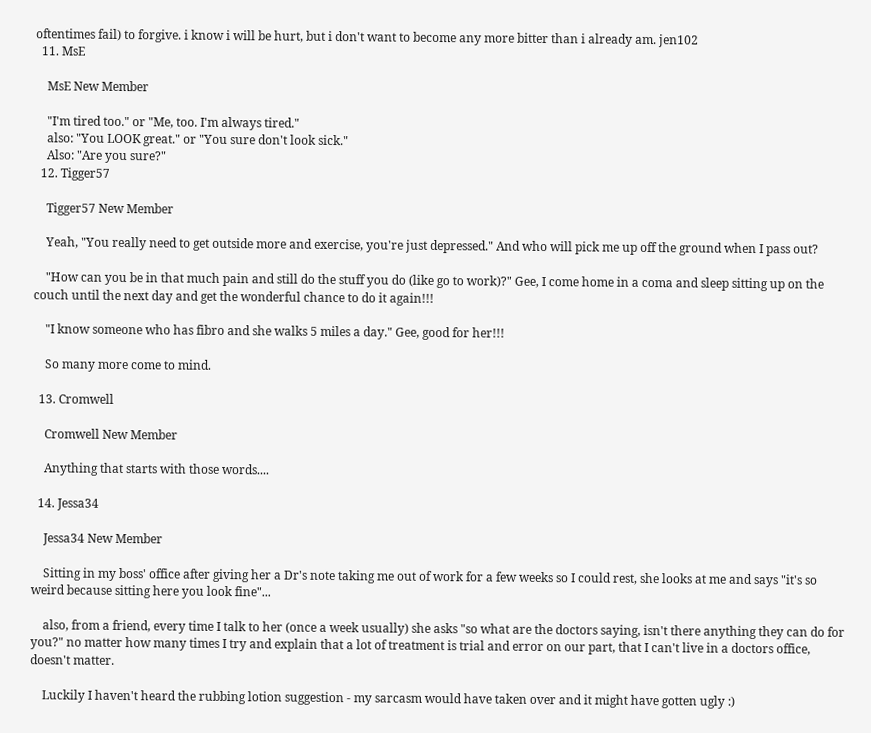oftentimes fail) to forgive. i know i will be hurt, but i don't want to become any more bitter than i already am. jen102
  11. MsE

    MsE New Member

    "I'm tired too." or "Me, too. I'm always tired."
    also: "You LOOK great." or "You sure don't look sick."
    Also: "Are you sure?"
  12. Tigger57

    Tigger57 New Member

    Yeah, "You really need to get outside more and exercise, you're just depressed." And who will pick me up off the ground when I pass out?

    "How can you be in that much pain and still do the stuff you do (like go to work)?" Gee, I come home in a coma and sleep sitting up on the couch until the next day and get the wonderful chance to do it again!!!

    "I know someone who has fibro and she walks 5 miles a day." Gee, good for her!!!

    So many more come to mind.

  13. Cromwell

    Cromwell New Member

    Anything that starts with those words....

  14. Jessa34

    Jessa34 New Member

    Sitting in my boss' office after giving her a Dr's note taking me out of work for a few weeks so I could rest, she looks at me and says "it's so weird because sitting here you look fine"...

    also, from a friend, every time I talk to her (once a week usually) she asks "so what are the doctors saying, isn't there anything they can do for you?" no matter how many times I try and explain that a lot of treatment is trial and error on our part, that I can't live in a doctors office, doesn't matter.

    Luckily I haven't heard the rubbing lotion suggestion - my sarcasm would have taken over and it might have gotten ugly :)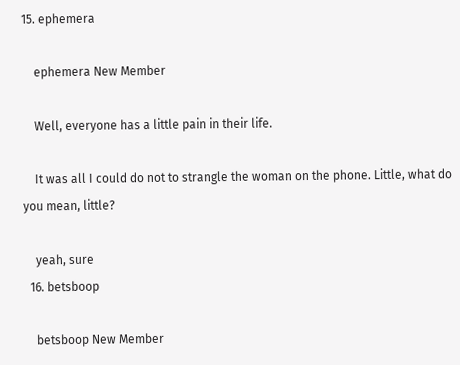15. ephemera

    ephemera New Member

    Well, everyone has a little pain in their life.

    It was all I could do not to strangle the woman on the phone. Little, what do you mean, little?

    yeah, sure
  16. betsboop

    betsboop New Member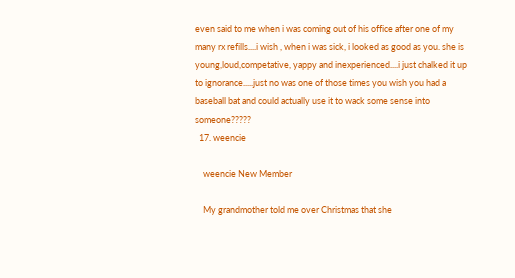even said to me when i was coming out of his office after one of my many rx refills....i wish , when i was sick, i looked as good as you. she is young,loud,competative, yappy and inexperienced....i just chalked it up to ignorance.....just no was one of those times you wish you had a baseball bat and could actually use it to wack some sense into someone?????
  17. weencie

    weencie New Member

    My grandmother told me over Christmas that she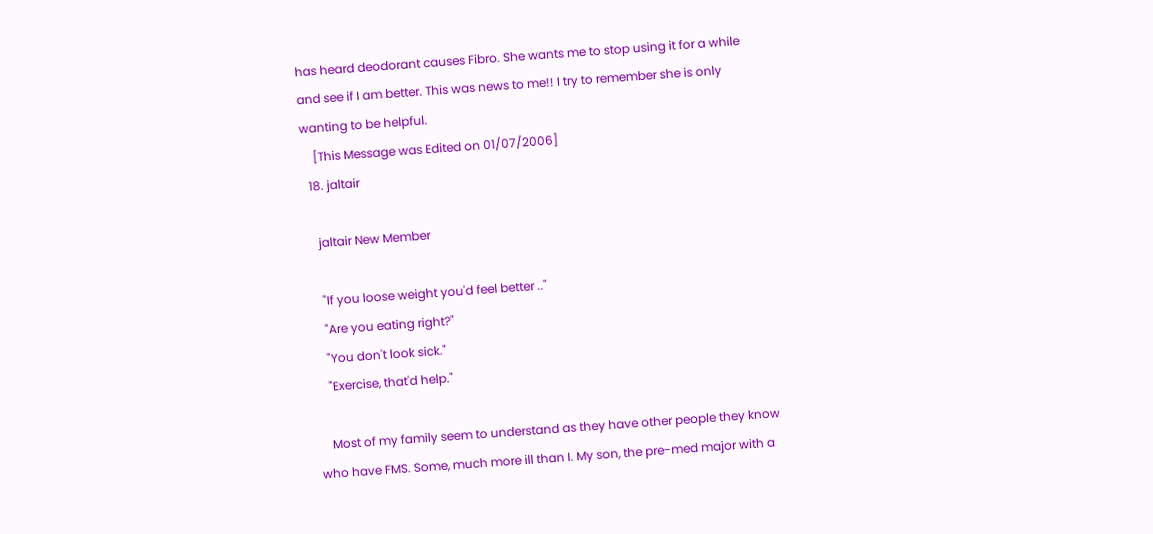has heard deodorant causes Fibro. She wants me to stop using it for a while and see if I am better. This was news to me!! I try to remember she is only wanting to be helpful.
    [This Message was Edited on 01/07/2006]
  18. jaltair

    jaltair New Member

    "If you loose weight you'd feel better .."
    "Are you eating right?"
    "You don't look sick."
    "Exercise, that'd help."

    Most of my family seem to understand as they have other people they know who have FMS. Some, much more ill than I. My son, the pre-med major with a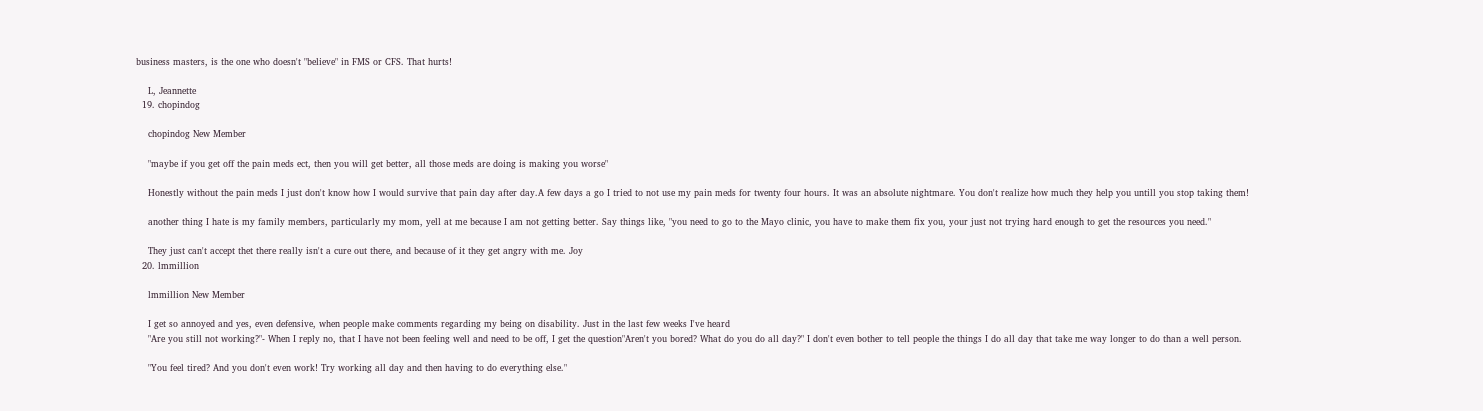business masters, is the one who doesn't "believe" in FMS or CFS. That hurts!

    L, Jeannette
  19. chopindog

    chopindog New Member

    "maybe if you get off the pain meds ect, then you will get better, all those meds are doing is making you worse"

    Honestly without the pain meds I just don't know how I would survive that pain day after day.A few days a go I tried to not use my pain meds for twenty four hours. It was an absolute nightmare. You don't realize how much they help you untill you stop taking them!

    another thing I hate is my family members, particularly my mom, yell at me because I am not getting better. Say things like, "you need to go to the Mayo clinic, you have to make them fix you, your just not trying hard enough to get the resources you need."

    They just can't accept thet there really isn't a cure out there, and because of it they get angry with me. Joy
  20. lmmillion

    lmmillion New Member

    I get so annoyed and yes, even defensive, when people make comments regarding my being on disability. Just in the last few weeks I've heard
    "Are you still not working?"- When I reply no, that I have not been feeling well and need to be off, I get the question"Aren't you bored? What do you do all day?" I don't even bother to tell people the things I do all day that take me way longer to do than a well person.

    "You feel tired? And you don't even work! Try working all day and then having to do everything else."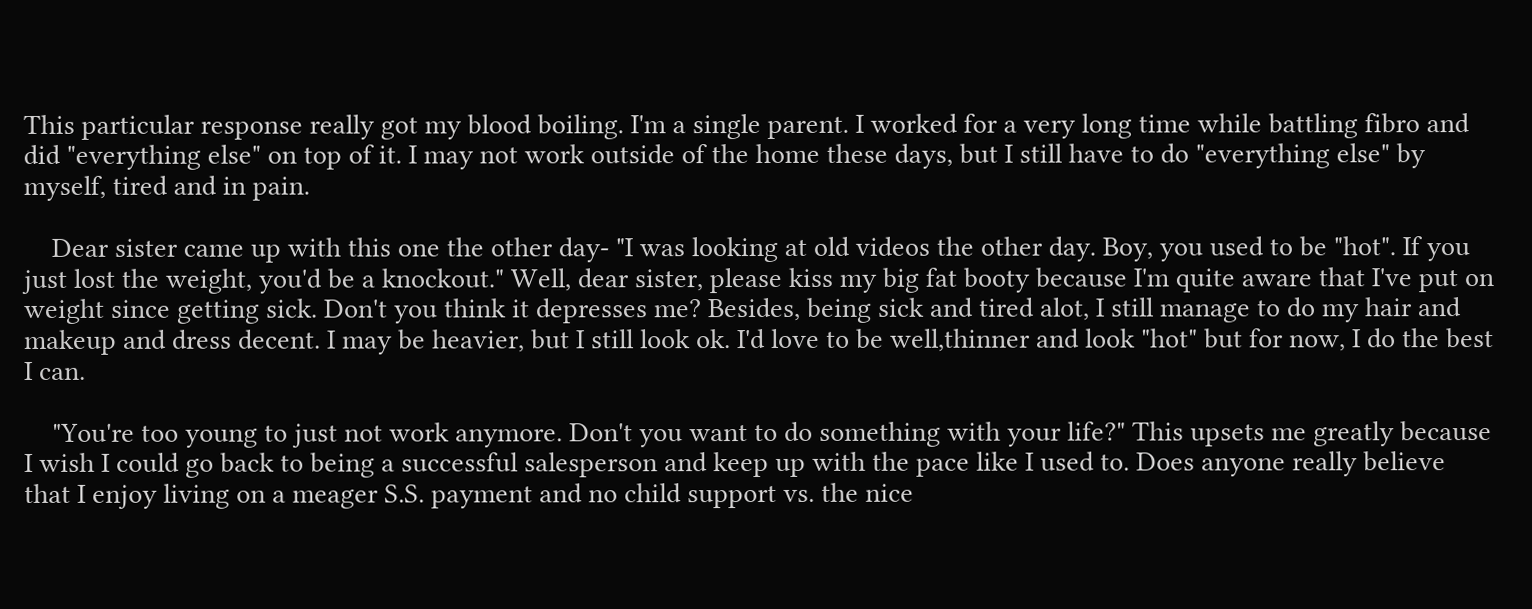This particular response really got my blood boiling. I'm a single parent. I worked for a very long time while battling fibro and did "everything else" on top of it. I may not work outside of the home these days, but I still have to do "everything else" by myself, tired and in pain.

    Dear sister came up with this one the other day- "I was looking at old videos the other day. Boy, you used to be "hot". If you just lost the weight, you'd be a knockout." Well, dear sister, please kiss my big fat booty because I'm quite aware that I've put on weight since getting sick. Don't you think it depresses me? Besides, being sick and tired alot, I still manage to do my hair and makeup and dress decent. I may be heavier, but I still look ok. I'd love to be well,thinner and look "hot" but for now, I do the best I can.

    "You're too young to just not work anymore. Don't you want to do something with your life?" This upsets me greatly because I wish I could go back to being a successful salesperson and keep up with the pace like I used to. Does anyone really believe that I enjoy living on a meager S.S. payment and no child support vs. the nice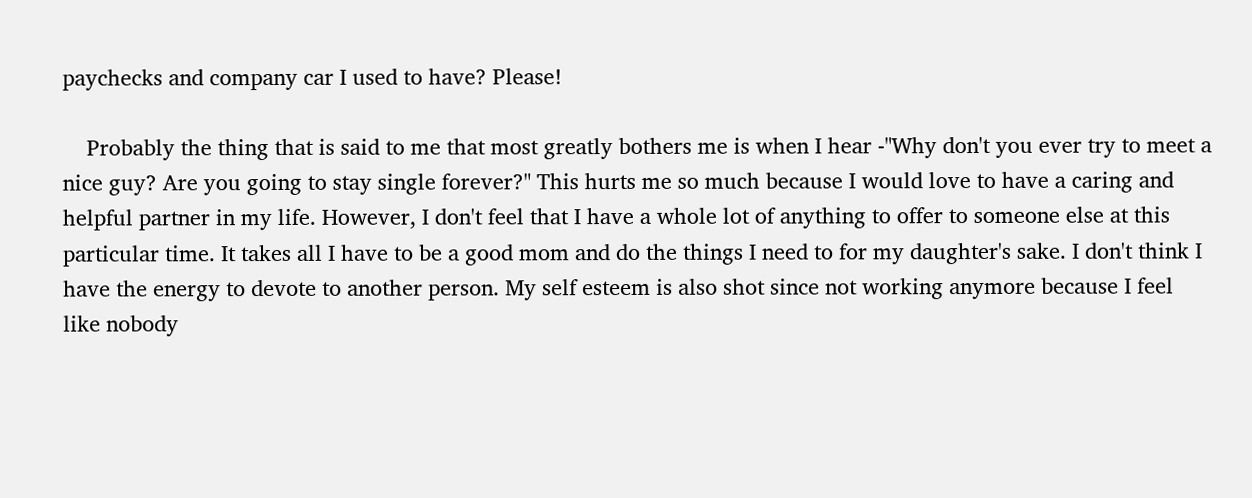paychecks and company car I used to have? Please!

    Probably the thing that is said to me that most greatly bothers me is when I hear -"Why don't you ever try to meet a nice guy? Are you going to stay single forever?" This hurts me so much because I would love to have a caring and helpful partner in my life. However, I don't feel that I have a whole lot of anything to offer to someone else at this particular time. It takes all I have to be a good mom and do the things I need to for my daughter's sake. I don't think I have the energy to devote to another person. My self esteem is also shot since not working anymore because I feel like nobody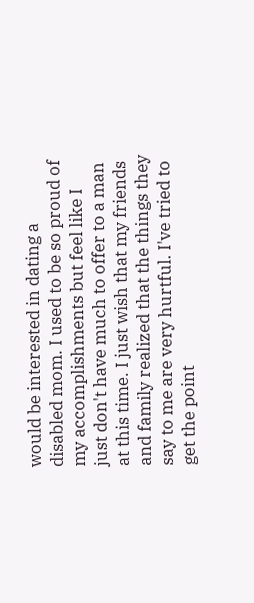would be interested in dating a disabled mom. I used to be so proud of my accomplishments but feel like I just don't have much to offer to a man at this time. I just wish that my friends and family realized that the things they say to me are very hurtful. I've tried to get the point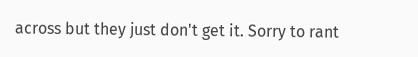across but they just don't get it. Sorry to rant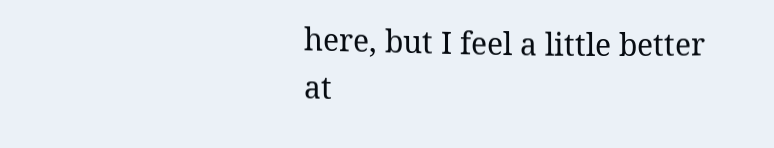here, but I feel a little better at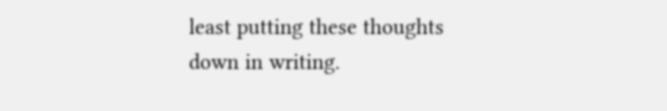least putting these thoughts down in writing.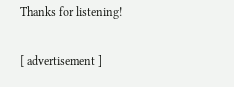Thanks for listening!

[ advertisement ]